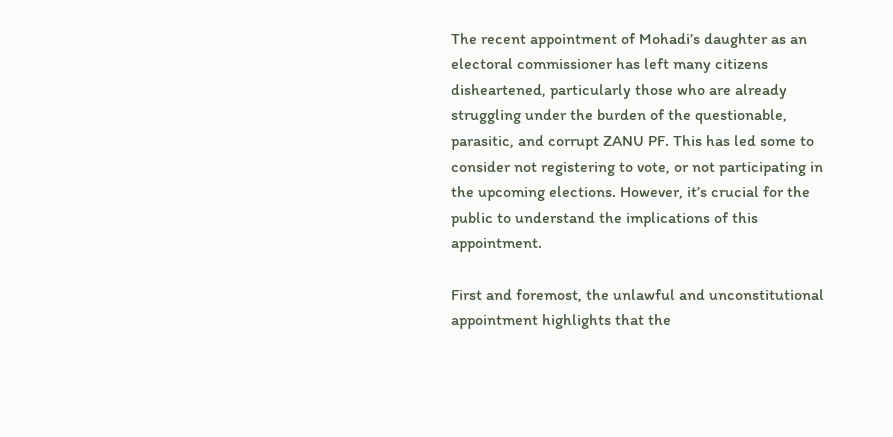The recent appointment of Mohadi’s daughter as an electoral commissioner has left many citizens disheartened, particularly those who are already struggling under the burden of the questionable, parasitic, and corrupt ZANU PF. This has led some to consider not registering to vote, or not participating in the upcoming elections. However, it’s crucial for the public to understand the implications of this appointment.

First and foremost, the unlawful and unconstitutional appointment highlights that the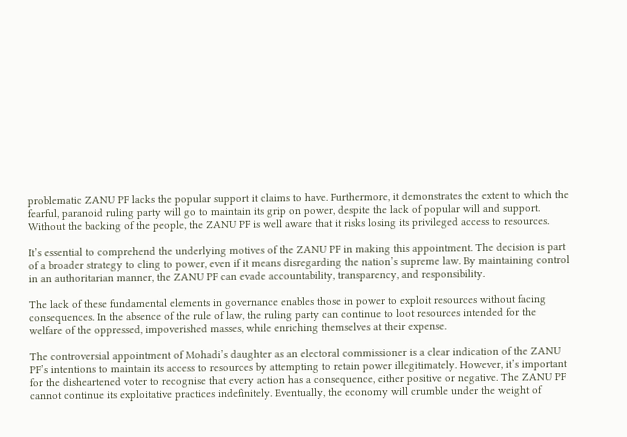problematic ZANU PF lacks the popular support it claims to have. Furthermore, it demonstrates the extent to which the fearful, paranoid ruling party will go to maintain its grip on power, despite the lack of popular will and support. Without the backing of the people, the ZANU PF is well aware that it risks losing its privileged access to resources.

It’s essential to comprehend the underlying motives of the ZANU PF in making this appointment. The decision is part of a broader strategy to cling to power, even if it means disregarding the nation’s supreme law. By maintaining control in an authoritarian manner, the ZANU PF can evade accountability, transparency, and responsibility.

The lack of these fundamental elements in governance enables those in power to exploit resources without facing consequences. In the absence of the rule of law, the ruling party can continue to loot resources intended for the welfare of the oppressed, impoverished masses, while enriching themselves at their expense.

The controversial appointment of Mohadi’s daughter as an electoral commissioner is a clear indication of the ZANU PF’s intentions to maintain its access to resources by attempting to retain power illegitimately. However, it’s important for the disheartened voter to recognise that every action has a consequence, either positive or negative. The ZANU PF cannot continue its exploitative practices indefinitely. Eventually, the economy will crumble under the weight of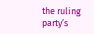the ruling party’s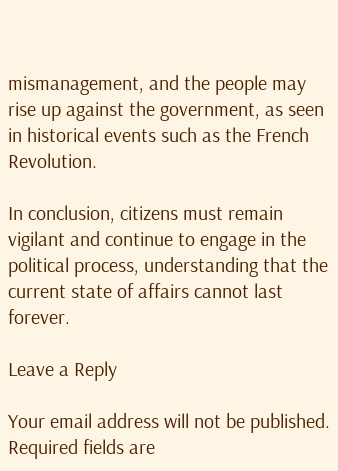mismanagement, and the people may rise up against the government, as seen in historical events such as the French Revolution.

In conclusion, citizens must remain vigilant and continue to engage in the political process, understanding that the current state of affairs cannot last forever.

Leave a Reply

Your email address will not be published. Required fields are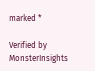marked *

Verified by MonsterInsights